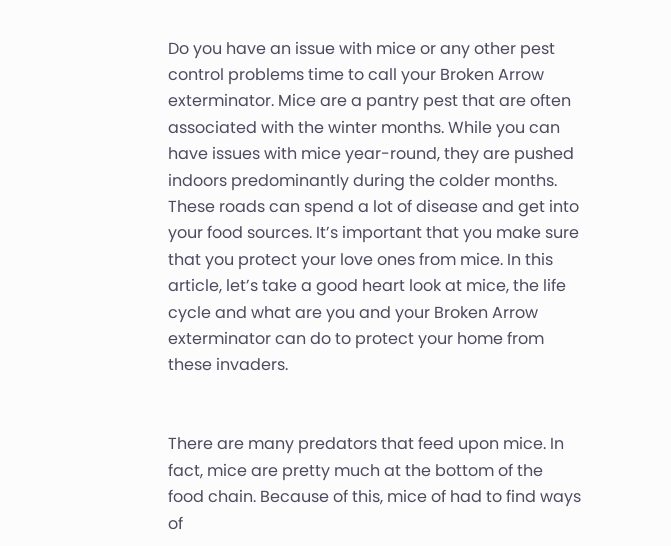Do you have an issue with mice or any other pest control problems time to call your Broken Arrow exterminator. Mice are a pantry pest that are often associated with the winter months. While you can have issues with mice year-round, they are pushed indoors predominantly during the colder months. These roads can spend a lot of disease and get into your food sources. It’s important that you make sure that you protect your love ones from mice. In this article, let’s take a good heart look at mice, the life cycle and what are you and your Broken Arrow exterminator can do to protect your home from these invaders.


There are many predators that feed upon mice. In fact, mice are pretty much at the bottom of the food chain. Because of this, mice of had to find ways of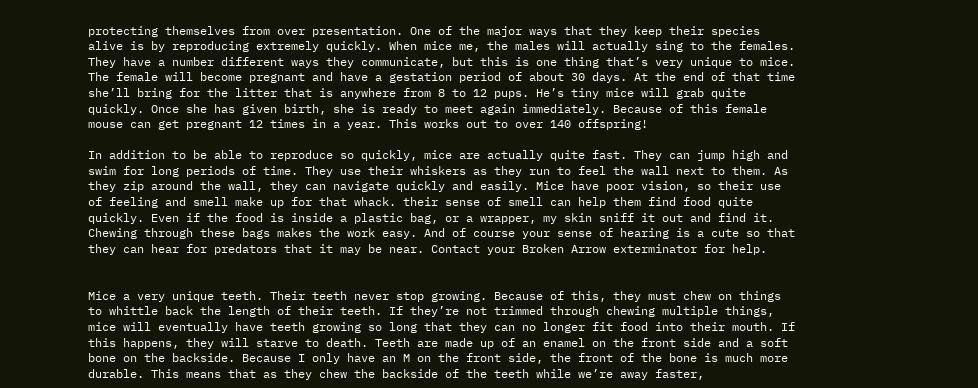protecting themselves from over presentation. One of the major ways that they keep their species alive is by reproducing extremely quickly. When mice me, the males will actually sing to the females. They have a number different ways they communicate, but this is one thing that’s very unique to mice. The female will become pregnant and have a gestation period of about 30 days. At the end of that time she’ll bring for the litter that is anywhere from 8 to 12 pups. He’s tiny mice will grab quite quickly. Once she has given birth, she is ready to meet again immediately. Because of this female mouse can get pregnant 12 times in a year. This works out to over 140 offspring!

In addition to be able to reproduce so quickly, mice are actually quite fast. They can jump high and swim for long periods of time. They use their whiskers as they run to feel the wall next to them. As they zip around the wall, they can navigate quickly and easily. Mice have poor vision, so their use of feeling and smell make up for that whack. their sense of smell can help them find food quite quickly. Even if the food is inside a plastic bag, or a wrapper, my skin sniff it out and find it. Chewing through these bags makes the work easy. And of course your sense of hearing is a cute so that they can hear for predators that it may be near. Contact your Broken Arrow exterminator for help.


Mice a very unique teeth. Their teeth never stop growing. Because of this, they must chew on things to whittle back the length of their teeth. If they’re not trimmed through chewing multiple things, mice will eventually have teeth growing so long that they can no longer fit food into their mouth. If this happens, they will starve to death. Teeth are made up of an enamel on the front side and a soft bone on the backside. Because I only have an M on the front side, the front of the bone is much more durable. This means that as they chew the backside of the teeth while we’re away faster,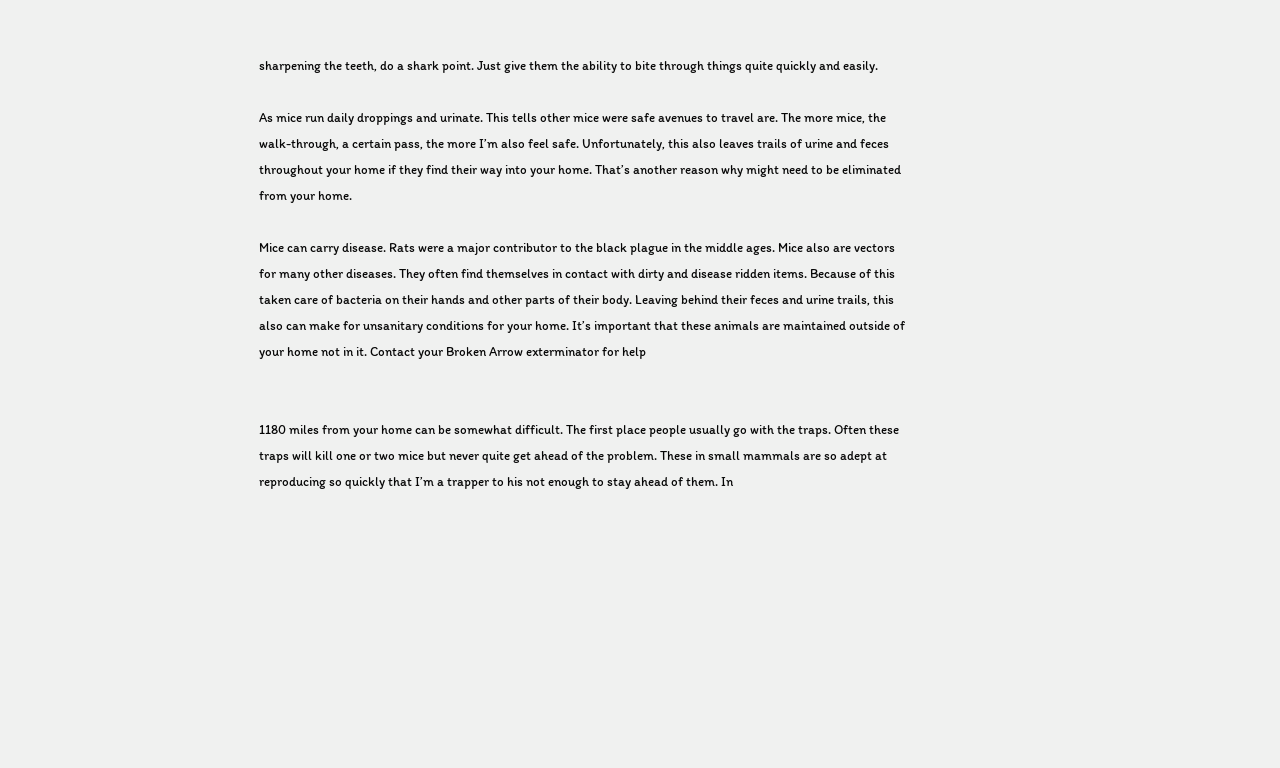sharpening the teeth, do a shark point. Just give them the ability to bite through things quite quickly and easily.

As mice run daily droppings and urinate. This tells other mice were safe avenues to travel are. The more mice, the walk-through, a certain pass, the more I’m also feel safe. Unfortunately, this also leaves trails of urine and feces throughout your home if they find their way into your home. That’s another reason why might need to be eliminated from your home.

Mice can carry disease. Rats were a major contributor to the black plague in the middle ages. Mice also are vectors for many other diseases. They often find themselves in contact with dirty and disease ridden items. Because of this taken care of bacteria on their hands and other parts of their body. Leaving behind their feces and urine trails, this also can make for unsanitary conditions for your home. It’s important that these animals are maintained outside of your home not in it. Contact your Broken Arrow exterminator for help


1180 miles from your home can be somewhat difficult. The first place people usually go with the traps. Often these traps will kill one or two mice but never quite get ahead of the problem. These in small mammals are so adept at reproducing so quickly that I’m a trapper to his not enough to stay ahead of them. In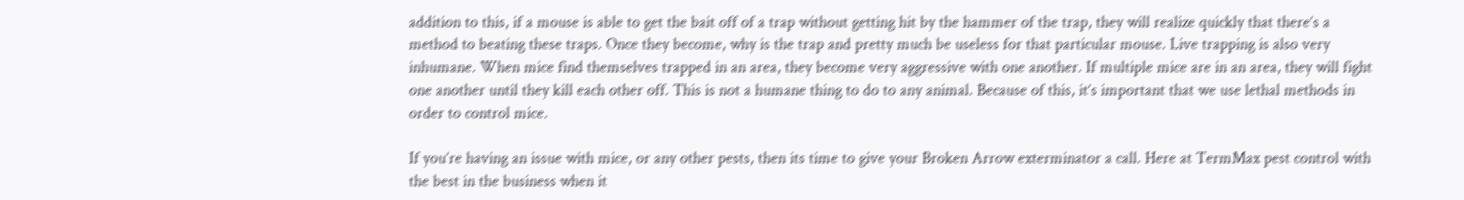addition to this, if a mouse is able to get the bait off of a trap without getting hit by the hammer of the trap, they will realize quickly that there’s a method to beating these traps. Once they become, why is the trap and pretty much be useless for that particular mouse. Live trapping is also very inhumane. When mice find themselves trapped in an area, they become very aggressive with one another. If multiple mice are in an area, they will fight one another until they kill each other off. This is not a humane thing to do to any animal. Because of this, it’s important that we use lethal methods in order to control mice.

If you’re having an issue with mice, or any other pests, then its time to give your Broken Arrow exterminator a call. Here at TermMax pest control with the best in the business when it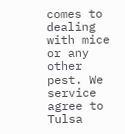comes to dealing with mice or any other pest. We service agree to Tulsa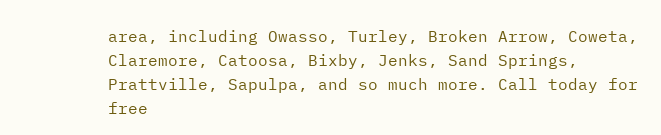area, including Owasso, Turley, Broken Arrow, Coweta, Claremore, Catoosa, Bixby, Jenks, Sand Springs, Prattville, Sapulpa, and so much more. Call today for free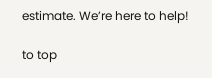estimate. We’re here to help!

to top